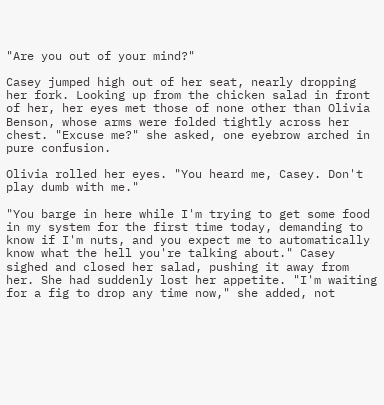"Are you out of your mind?"

Casey jumped high out of her seat, nearly dropping her fork. Looking up from the chicken salad in front of her, her eyes met those of none other than Olivia Benson, whose arms were folded tightly across her chest. "Excuse me?" she asked, one eyebrow arched in pure confusion.

Olivia rolled her eyes. "You heard me, Casey. Don't play dumb with me."

"You barge in here while I'm trying to get some food in my system for the first time today, demanding to know if I'm nuts, and you expect me to automatically know what the hell you're talking about." Casey sighed and closed her salad, pushing it away from her. She had suddenly lost her appetite. "I'm waiting for a fig to drop any time now," she added, not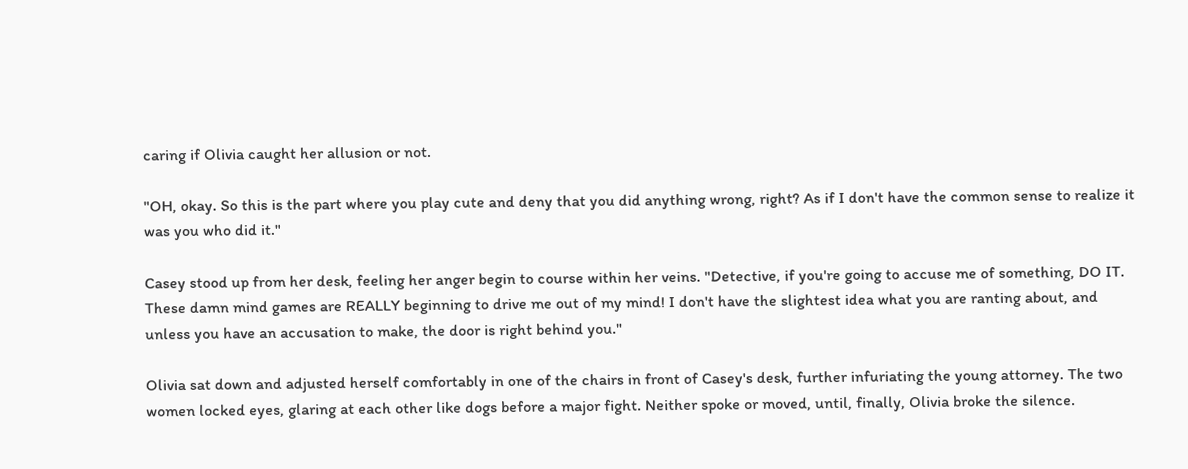caring if Olivia caught her allusion or not.

"OH, okay. So this is the part where you play cute and deny that you did anything wrong, right? As if I don't have the common sense to realize it was you who did it."

Casey stood up from her desk, feeling her anger begin to course within her veins. "Detective, if you're going to accuse me of something, DO IT. These damn mind games are REALLY beginning to drive me out of my mind! I don't have the slightest idea what you are ranting about, and unless you have an accusation to make, the door is right behind you."

Olivia sat down and adjusted herself comfortably in one of the chairs in front of Casey's desk, further infuriating the young attorney. The two women locked eyes, glaring at each other like dogs before a major fight. Neither spoke or moved, until, finally, Olivia broke the silence.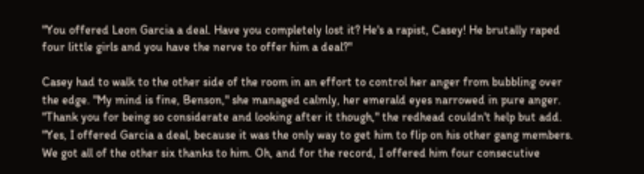"You offered Leon Garcia a deal. Have you completely lost it? He's a rapist, Casey! He brutally raped four little girls and you have the nerve to offer him a deal?"

Casey had to walk to the other side of the room in an effort to control her anger from bubbling over the edge. "My mind is fine, Benson," she managed calmly, her emerald eyes narrowed in pure anger. "Thank you for being so considerate and looking after it though," the redhead couldn't help but add. "Yes, I offered Garcia a deal, because it was the only way to get him to flip on his other gang members. We got all of the other six thanks to him. Oh, and for the record, I offered him four consecutive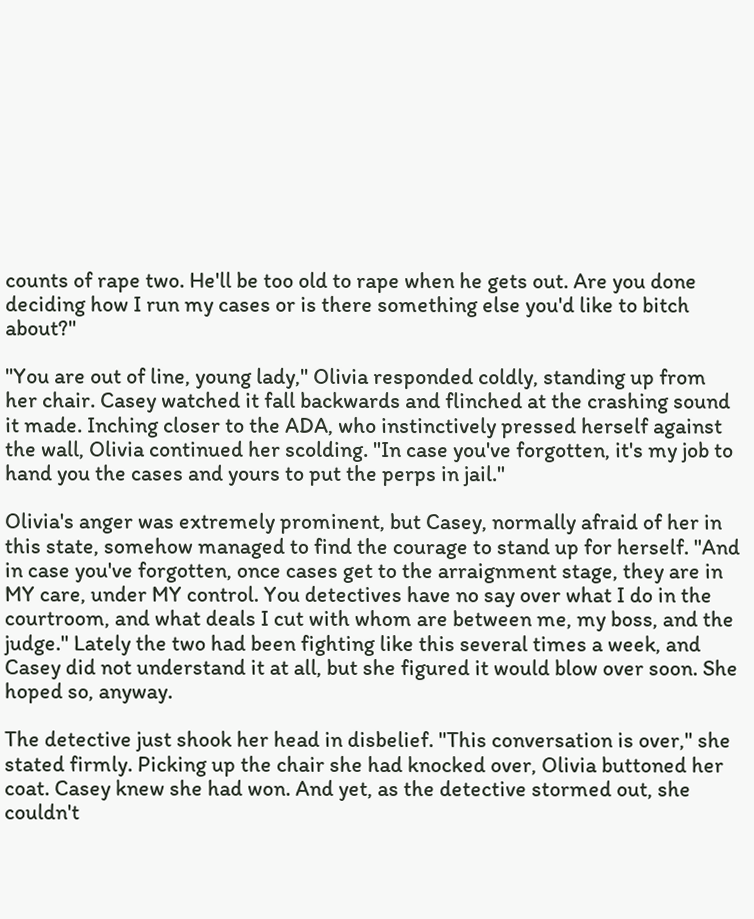counts of rape two. He'll be too old to rape when he gets out. Are you done deciding how I run my cases or is there something else you'd like to bitch about?"

"You are out of line, young lady," Olivia responded coldly, standing up from her chair. Casey watched it fall backwards and flinched at the crashing sound it made. Inching closer to the ADA, who instinctively pressed herself against the wall, Olivia continued her scolding. "In case you've forgotten, it's my job to hand you the cases and yours to put the perps in jail."

Olivia's anger was extremely prominent, but Casey, normally afraid of her in this state, somehow managed to find the courage to stand up for herself. "And in case you've forgotten, once cases get to the arraignment stage, they are in MY care, under MY control. You detectives have no say over what I do in the courtroom, and what deals I cut with whom are between me, my boss, and the judge." Lately the two had been fighting like this several times a week, and Casey did not understand it at all, but she figured it would blow over soon. She hoped so, anyway.

The detective just shook her head in disbelief. "This conversation is over," she stated firmly. Picking up the chair she had knocked over, Olivia buttoned her coat. Casey knew she had won. And yet, as the detective stormed out, she couldn't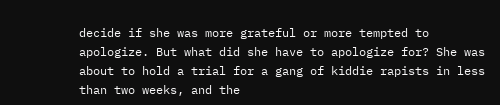decide if she was more grateful or more tempted to apologize. But what did she have to apologize for? She was about to hold a trial for a gang of kiddie rapists in less than two weeks, and the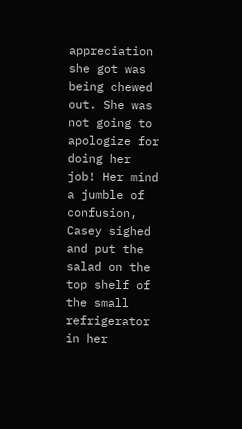appreciation she got was being chewed out. She was not going to apologize for doing her job! Her mind a jumble of confusion, Casey sighed and put the salad on the top shelf of the small refrigerator in her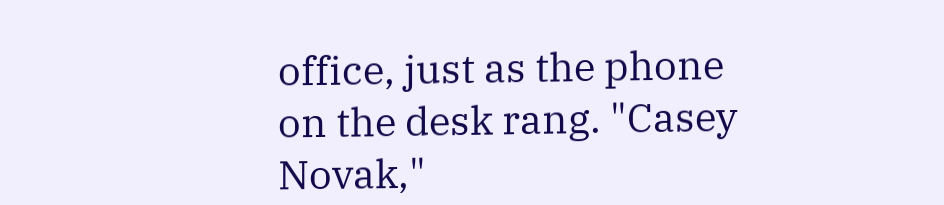office, just as the phone on the desk rang. "Casey Novak,"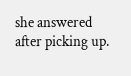she answered after picking up.